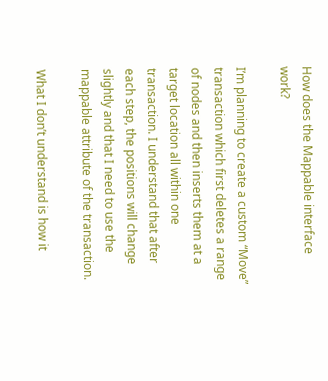How does the Mappable interface work?

I’m planning to create a custom “Move” transaction which first deletes a range of nodes and then inserts them at a target location all within one transaction. I understand that after each step, the positions will change slightly and that I need to use the mappable attribute of the transaction.

What I don’t understand is how it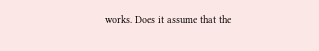works. Does it assume that the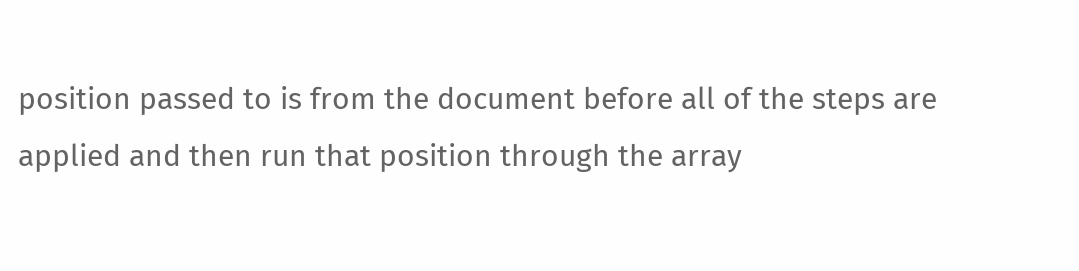position passed to is from the document before all of the steps are applied and then run that position through the array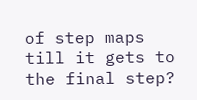of step maps till it gets to the final step?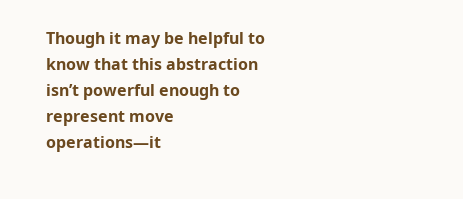Though it may be helpful to know that this abstraction isn’t powerful enough to represent move operations—it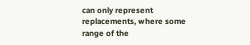can only represent replacements, where some range of the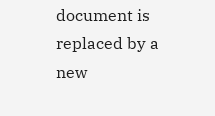document is replaced by a new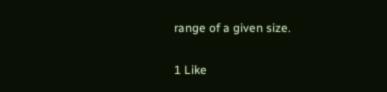range of a given size.

1 Like